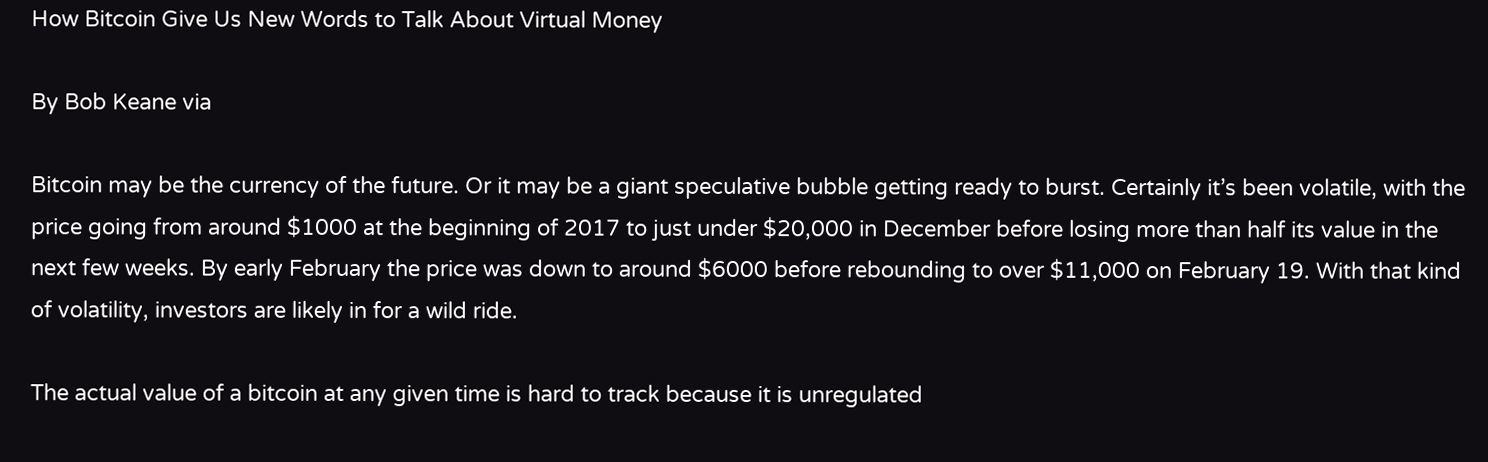How Bitcoin Give Us New Words to Talk About Virtual Money

By Bob Keane via

Bitcoin may be the currency of the future. Or it may be a giant speculative bubble getting ready to burst. Certainly it’s been volatile, with the price going from around $1000 at the beginning of 2017 to just under $20,000 in December before losing more than half its value in the next few weeks. By early February the price was down to around $6000 before rebounding to over $11,000 on February 19. With that kind of volatility, investors are likely in for a wild ride.

The actual value of a bitcoin at any given time is hard to track because it is unregulated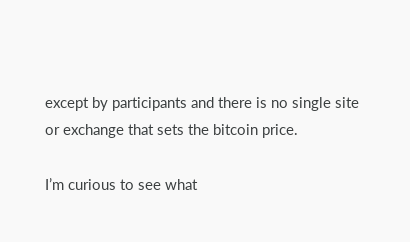except by participants and there is no single site or exchange that sets the bitcoin price.

I’m curious to see what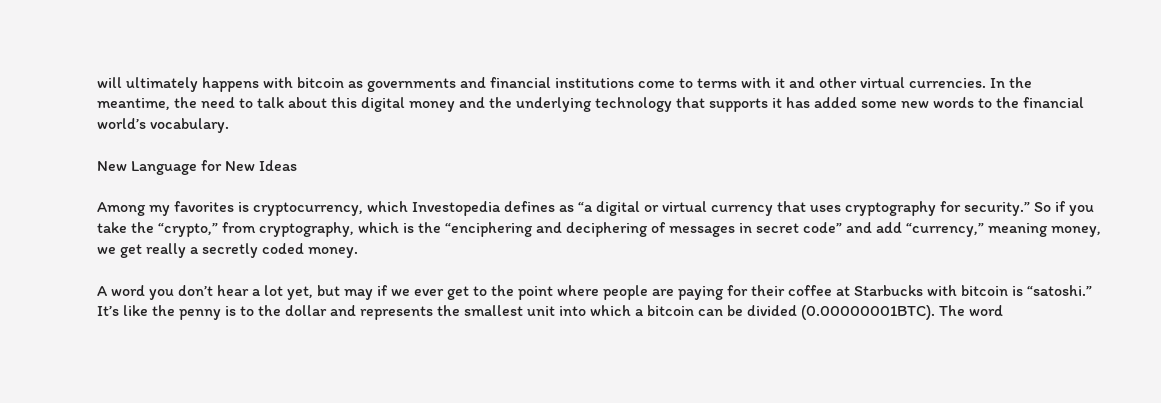will ultimately happens with bitcoin as governments and financial institutions come to terms with it and other virtual currencies. In the meantime, the need to talk about this digital money and the underlying technology that supports it has added some new words to the financial world’s vocabulary.

New Language for New Ideas

Among my favorites is cryptocurrency, which Investopedia defines as “a digital or virtual currency that uses cryptography for security.” So if you take the “crypto,” from cryptography, which is the “enciphering and deciphering of messages in secret code” and add “currency,” meaning money, we get really a secretly coded money.

A word you don’t hear a lot yet, but may if we ever get to the point where people are paying for their coffee at Starbucks with bitcoin is “satoshi.” It’s like the penny is to the dollar and represents the smallest unit into which a bitcoin can be divided (0.00000001BTC). The word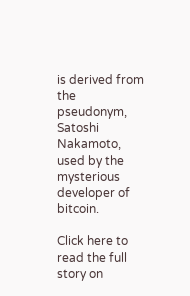is derived from the pseudonym, Satoshi Nakamoto, used by the mysterious developer of bitcoin.

Click here to read the full story on